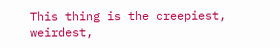This thing is the creepiest, weirdest,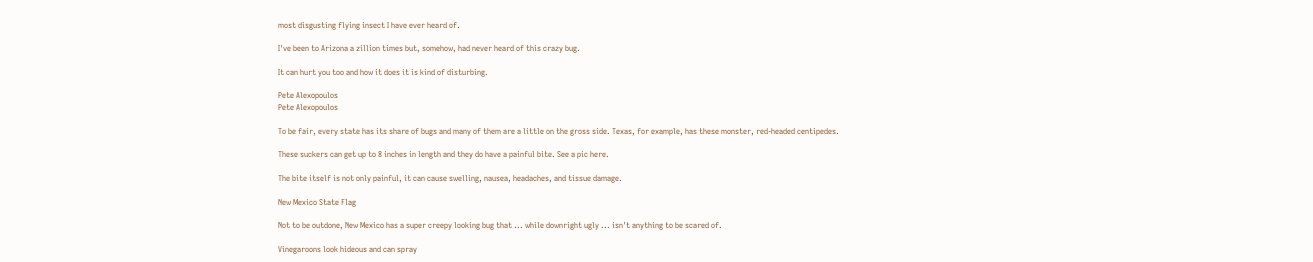most disgusting flying insect I have ever heard of.

I've been to Arizona a zillion times but, somehow, had never heard of this crazy bug.

It can hurt you too and how it does it is kind of disturbing.

Pete Alexopoulos
Pete Alexopoulos

To be fair, every state has its share of bugs and many of them are a little on the gross side. Texas, for example, has these monster, red-headed centipedes.

These suckers can get up to 8 inches in length and they do have a painful bite. See a pic here.

The bite itself is not only painful, it can cause swelling, nausea, headaches, and tissue damage.

New Mexico State Flag

Not to be outdone, New Mexico has a super creepy looking bug that ... while downright ugly ... isn't anything to be scared of.

Vinegaroons look hideous and can spray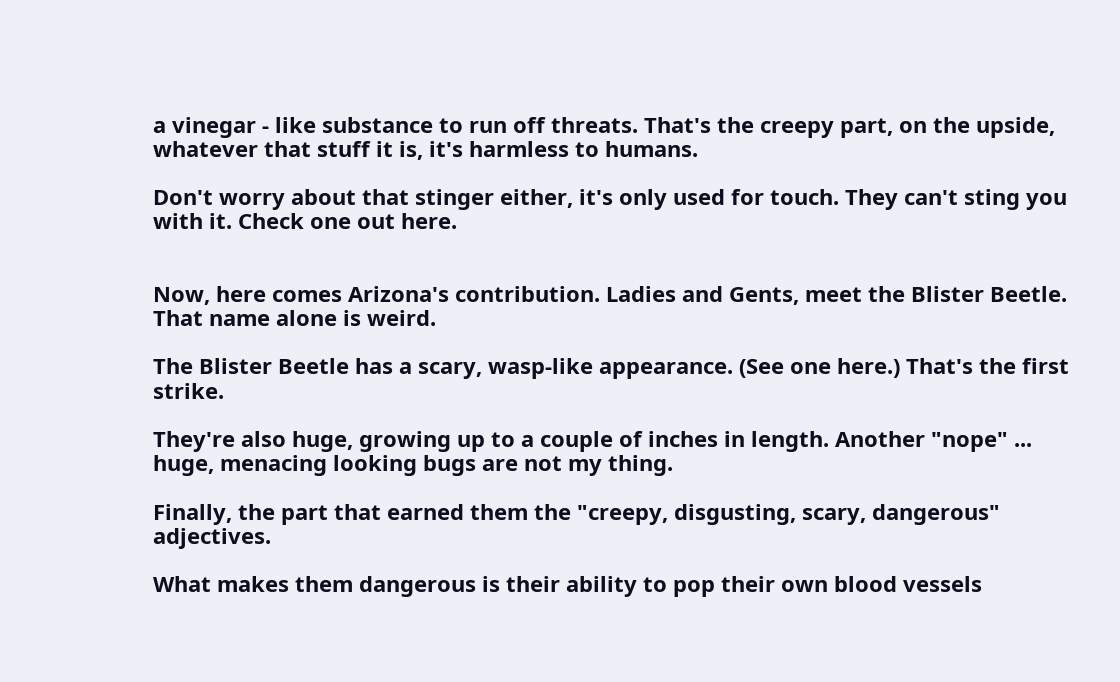a vinegar - like substance to run off threats. That's the creepy part, on the upside, whatever that stuff it is, it's harmless to humans.

Don't worry about that stinger either, it's only used for touch. They can't sting you with it. Check one out here.


Now, here comes Arizona's contribution. Ladies and Gents, meet the Blister Beetle. That name alone is weird.

The Blister Beetle has a scary, wasp-like appearance. (See one here.) That's the first strike.

They're also huge, growing up to a couple of inches in length. Another "nope" ... huge, menacing looking bugs are not my thing.

Finally, the part that earned them the "creepy, disgusting, scary, dangerous" adjectives.

What makes them dangerous is their ability to pop their own blood vessels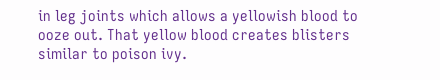in leg joints which allows a yellowish blood to ooze out. That yellow blood creates blisters similar to poison ivy.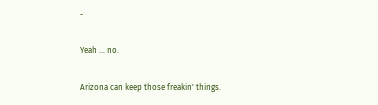-

Yeah ... no.

Arizona can keep those freakin' things.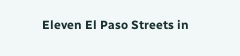Eleven El Paso Streets in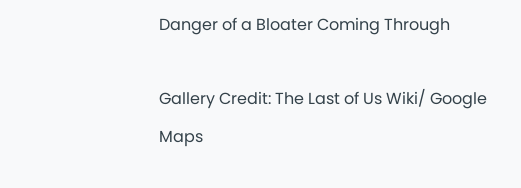Danger of a Bloater Coming Through

Gallery Credit: The Last of Us Wiki/ Google Maps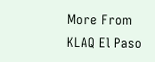More From KLAQ El Paso